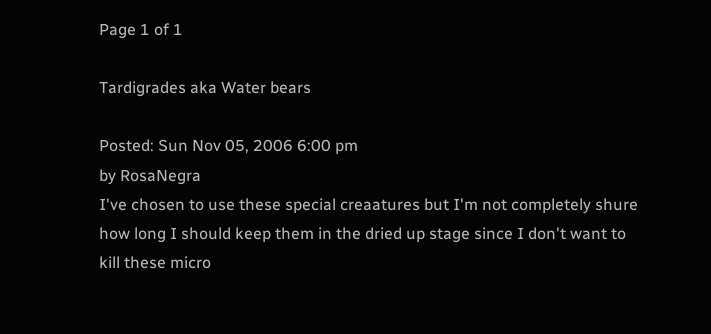Page 1 of 1

Tardigrades aka Water bears

Posted: Sun Nov 05, 2006 6:00 pm
by RosaNegra
I've chosen to use these special creaatures but I'm not completely shure how long I should keep them in the dried up stage since I don't want to kill these micro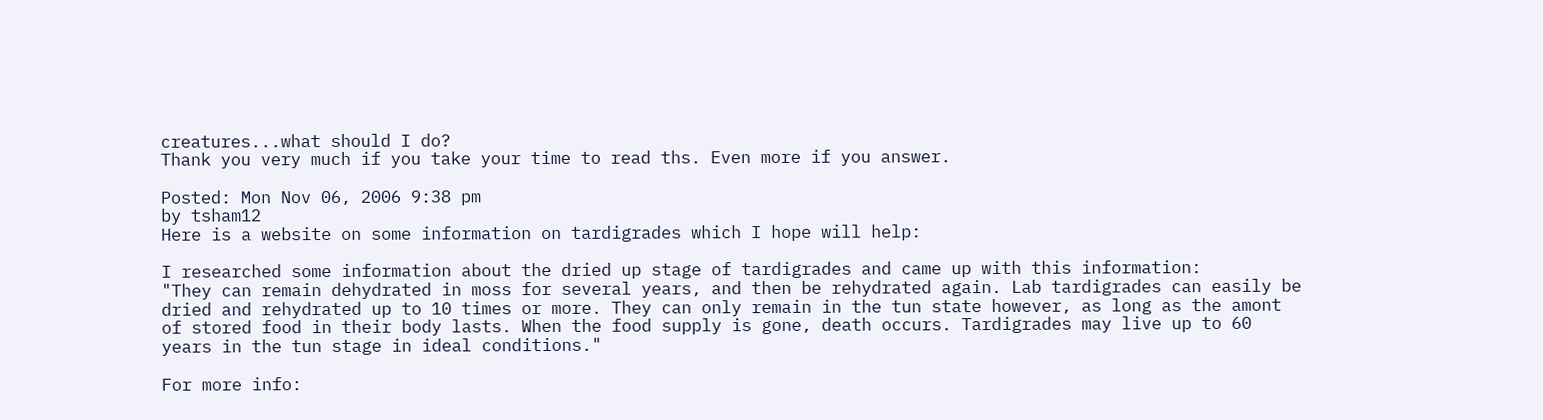creatures...what should I do?
Thank you very much if you take your time to read ths. Even more if you answer.

Posted: Mon Nov 06, 2006 9:38 pm
by tsham12
Here is a website on some information on tardigrades which I hope will help:

I researched some information about the dried up stage of tardigrades and came up with this information:
"They can remain dehydrated in moss for several years, and then be rehydrated again. Lab tardigrades can easily be dried and rehydrated up to 10 times or more. They can only remain in the tun state however, as long as the amont of stored food in their body lasts. When the food supply is gone, death occurs. Tardigrades may live up to 60 years in the tun stage in ideal conditions."

For more info: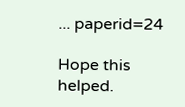... paperid=24

Hope this helped.